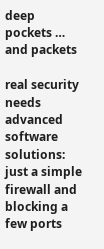deep pockets … and packets

real security needs advanced software solutions: just a simple firewall and blocking a few ports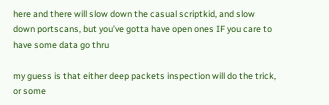here and there will slow down the casual scriptkid, and slow down portscans, but you’ve gotta have open ones IF you care to have some data go thru

my guess is that either deep packets inspection will do the trick, or some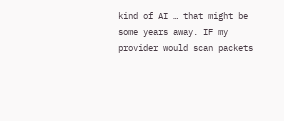kind of AI … that might be some years away. IF my provider would scan packets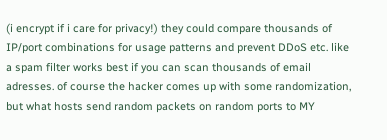(i encrypt if i care for privacy!) they could compare thousands of IP/port combinations for usage patterns and prevent DDoS etc. like a spam filter works best if you can scan thousands of email adresses. of course the hacker comes up with some randomization, but what hosts send random packets on random ports to MY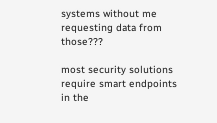systems without me requesting data from those???

most security solutions require smart endpoints in the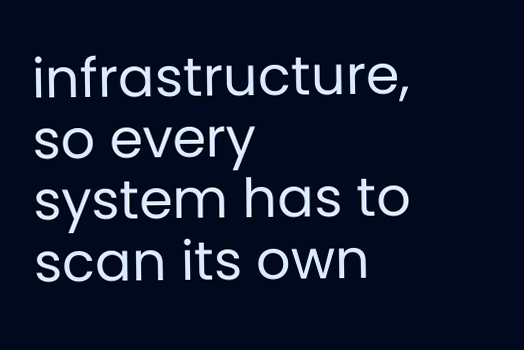infrastructure, so every system has to scan its own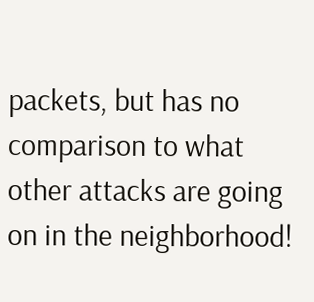packets, but has no comparison to what other attacks are going on in the neighborhood!